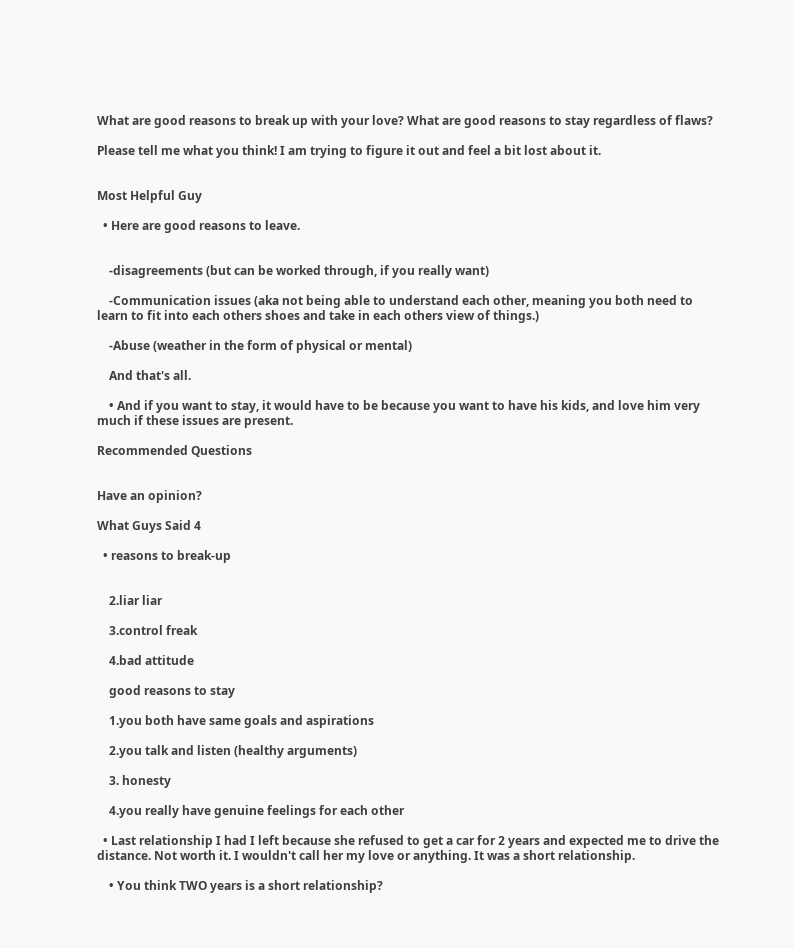What are good reasons to break up with your love? What are good reasons to stay regardless of flaws?

Please tell me what you think! I am trying to figure it out and feel a bit lost about it.


Most Helpful Guy

  • Here are good reasons to leave.


    -disagreements (but can be worked through, if you really want)

    -Communication issues (aka not being able to understand each other, meaning you both need to learn to fit into each others shoes and take in each others view of things.)

    -Abuse (weather in the form of physical or mental)

    And that's all.

    • And if you want to stay, it would have to be because you want to have his kids, and love him very much if these issues are present.

Recommended Questions


Have an opinion?

What Guys Said 4

  • reasons to break-up


    2.liar liar

    3.control freak

    4.bad attitude

    good reasons to stay

    1.you both have same goals and aspirations

    2.you talk and listen (healthy arguments)

    3. honesty

    4.you really have genuine feelings for each other

  • Last relationship I had I left because she refused to get a car for 2 years and expected me to drive the distance. Not worth it. I wouldn't call her my love or anything. It was a short relationship.

    • You think TWO years is a short relationship?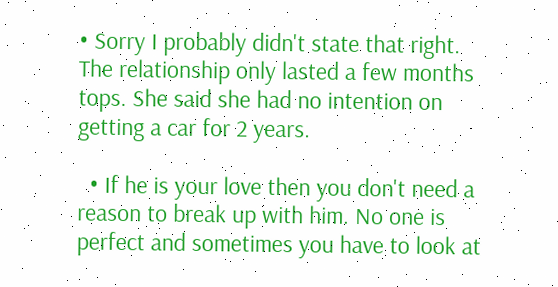• Sorry I probably didn't state that right. The relationship only lasted a few months tops. She said she had no intention on getting a car for 2 years.

  • If he is your love then you don't need a reason to break up with him. No one is perfect and sometimes you have to look at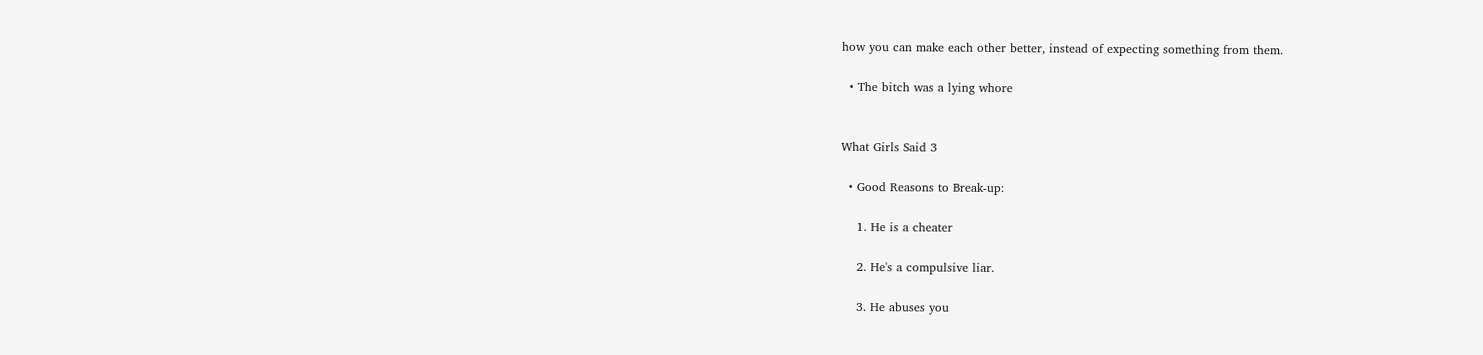how you can make each other better, instead of expecting something from them.

  • The bitch was a lying whore


What Girls Said 3

  • Good Reasons to Break-up:

    1. He is a cheater

    2. He's a compulsive liar.

    3. He abuses you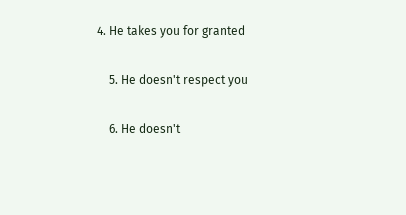4. He takes you for granted

    5. He doesn't respect you

    6. He doesn't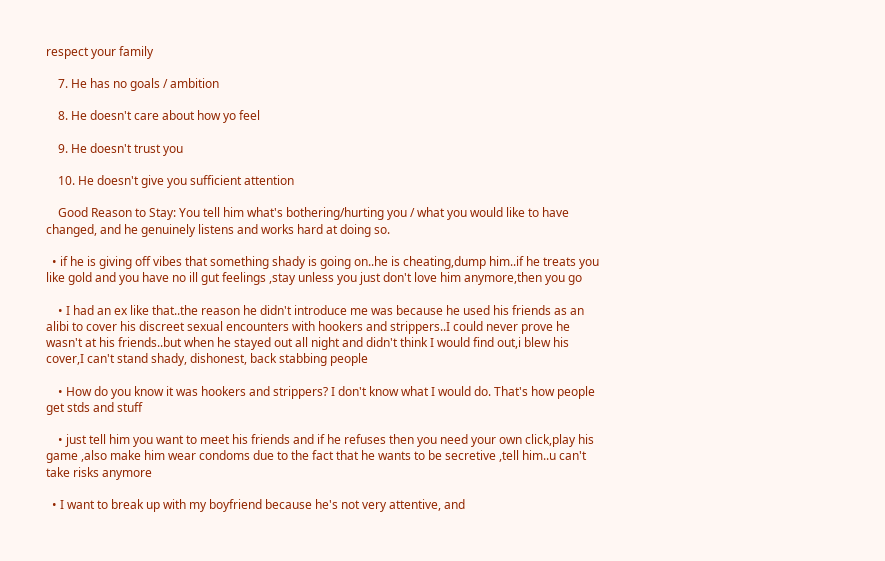respect your family

    7. He has no goals / ambition

    8. He doesn't care about how yo feel

    9. He doesn't trust you

    10. He doesn't give you sufficient attention

    Good Reason to Stay: You tell him what's bothering/hurting you / what you would like to have changed, and he genuinely listens and works hard at doing so.

  • if he is giving off vibes that something shady is going on..he is cheating,dump him..if he treats you like gold and you have no ill gut feelings ,stay unless you just don't love him anymore,then you go

    • I had an ex like that..the reason he didn't introduce me was because he used his friends as an alibi to cover his discreet sexual encounters with hookers and strippers..I could never prove he wasn't at his friends..but when he stayed out all night and didn't think I would find out,i blew his cover,I can't stand shady, dishonest, back stabbing people

    • How do you know it was hookers and strippers? I don't know what I would do. That's how people get stds and stuff

    • just tell him you want to meet his friends and if he refuses then you need your own click,play his game ,also make him wear condoms due to the fact that he wants to be secretive ,tell him..u can't take risks anymore

  • I want to break up with my boyfriend because he's not very attentive, and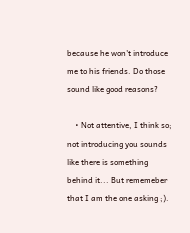because he won't introduce me to his friends. Do those sound like good reasons?

    • Not attentive, I think so; not introducing you sounds like there is something behind it... But rememeber that I am the one asking ;).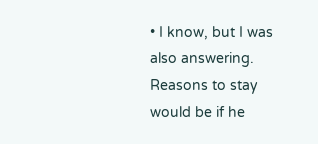• I know, but I was also answering. Reasons to stay would be if he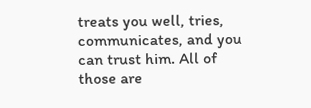treats you well, tries, communicates, and you can trust him. All of those are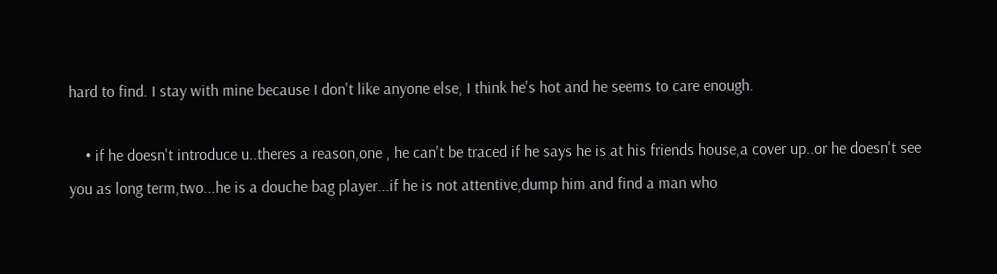hard to find. I stay with mine because I don't like anyone else, I think he's hot and he seems to care enough.

    • if he doesn't introduce u..theres a reason,one , he can't be traced if he says he is at his friends house,a cover up..or he doesn't see you as long term,two...he is a douche bag player...if he is not attentive,dump him and find a man who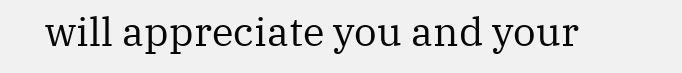will appreciate you and your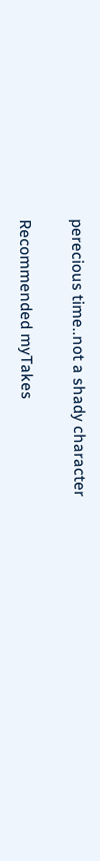perecious time..not a shady character

Recommended myTakes